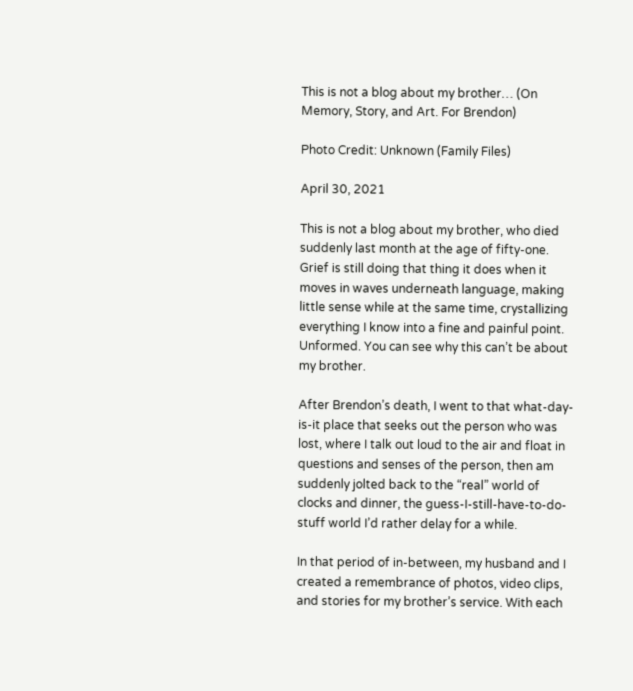This is not a blog about my brother… (On Memory, Story, and Art. For Brendon)

Photo Credit: Unknown (Family Files)

April 30, 2021

This is not a blog about my brother, who died suddenly last month at the age of fifty-one. Grief is still doing that thing it does when it moves in waves underneath language, making little sense while at the same time, crystallizing everything I know into a fine and painful point. Unformed. You can see why this can’t be about my brother.

After Brendon’s death, I went to that what-day-is-it place that seeks out the person who was lost, where I talk out loud to the air and float in questions and senses of the person, then am suddenly jolted back to the “real” world of clocks and dinner, the guess-I-still-have-to-do-stuff world I’d rather delay for a while.

In that period of in-between, my husband and I created a remembrance of photos, video clips, and stories for my brother’s service. With each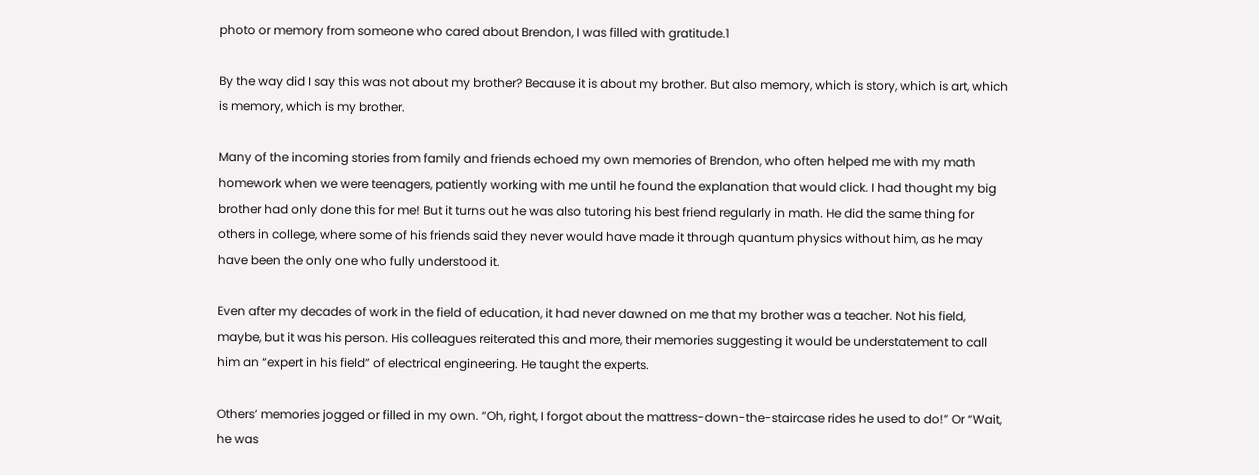photo or memory from someone who cared about Brendon, I was filled with gratitude.1

By the way did I say this was not about my brother? Because it is about my brother. But also memory, which is story, which is art, which is memory, which is my brother.

Many of the incoming stories from family and friends echoed my own memories of Brendon, who often helped me with my math homework when we were teenagers, patiently working with me until he found the explanation that would click. I had thought my big brother had only done this for me! But it turns out he was also tutoring his best friend regularly in math. He did the same thing for others in college, where some of his friends said they never would have made it through quantum physics without him, as he may have been the only one who fully understood it.

Even after my decades of work in the field of education, it had never dawned on me that my brother was a teacher. Not his field, maybe, but it was his person. His colleagues reiterated this and more, their memories suggesting it would be understatement to call him an “expert in his field” of electrical engineering. He taught the experts.

Others’ memories jogged or filled in my own. “Oh, right, I forgot about the mattress-down-the-staircase rides he used to do!” Or “Wait, he was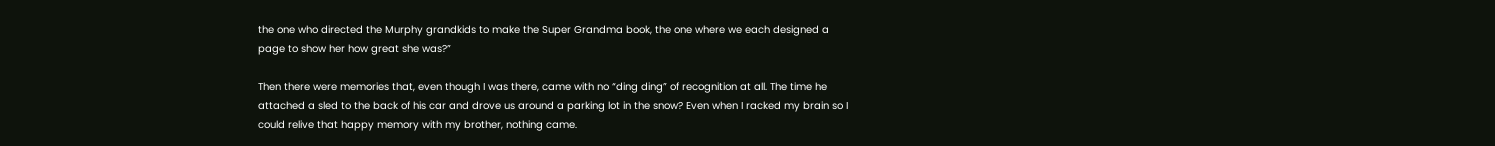the one who directed the Murphy grandkids to make the Super Grandma book, the one where we each designed a page to show her how great she was?”

Then there were memories that, even though I was there, came with no “ding ding” of recognition at all. The time he attached a sled to the back of his car and drove us around a parking lot in the snow? Even when I racked my brain so I could relive that happy memory with my brother, nothing came.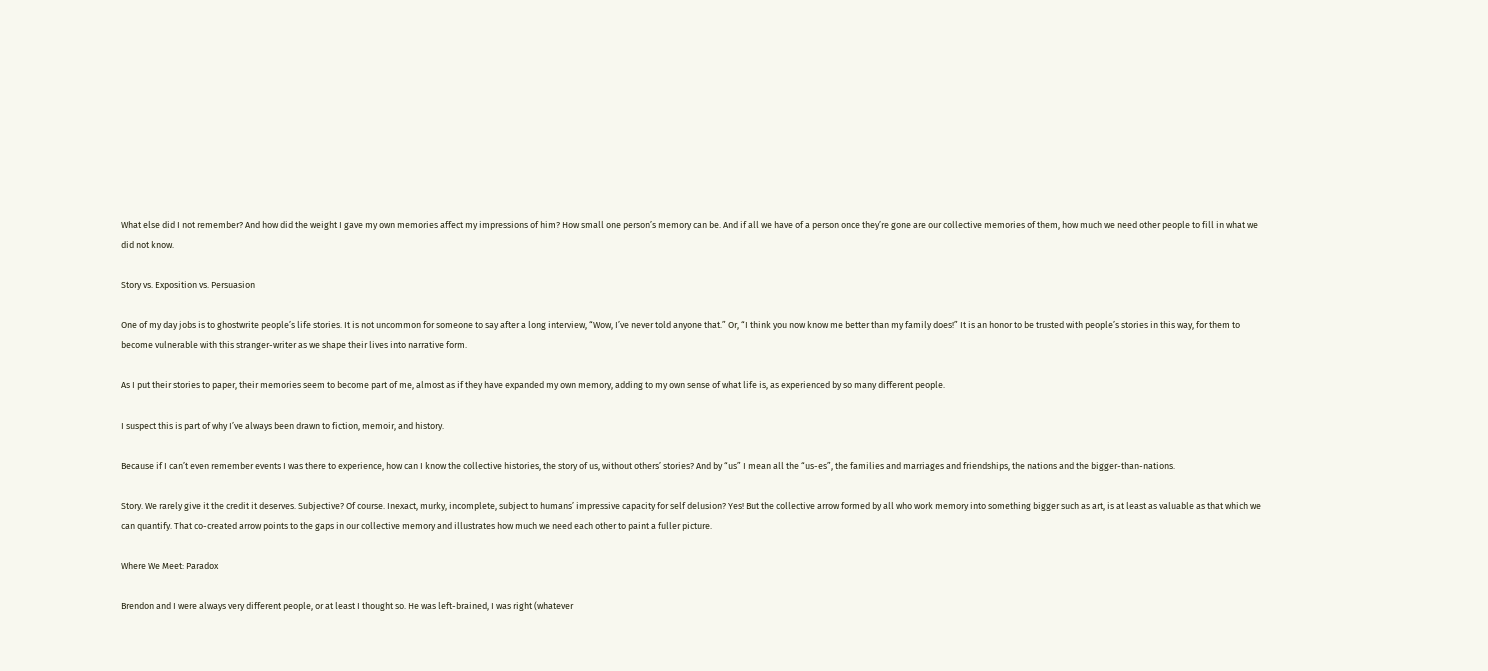What else did I not remember? And how did the weight I gave my own memories affect my impressions of him? How small one person’s memory can be. And if all we have of a person once they’re gone are our collective memories of them, how much we need other people to fill in what we did not know.

Story vs. Exposition vs. Persuasion

One of my day jobs is to ghostwrite people’s life stories. It is not uncommon for someone to say after a long interview, “Wow, I’ve never told anyone that.” Or, “I think you now know me better than my family does!” It is an honor to be trusted with people’s stories in this way, for them to become vulnerable with this stranger-writer as we shape their lives into narrative form.

As I put their stories to paper, their memories seem to become part of me, almost as if they have expanded my own memory, adding to my own sense of what life is, as experienced by so many different people.

I suspect this is part of why I’ve always been drawn to fiction, memoir, and history.

Because if I can’t even remember events I was there to experience, how can I know the collective histories, the story of us, without others’ stories? And by “us” I mean all the “us-es”, the families and marriages and friendships, the nations and the bigger-than-nations.

Story. We rarely give it the credit it deserves. Subjective? Of course. Inexact, murky, incomplete, subject to humans’ impressive capacity for self delusion? Yes! But the collective arrow formed by all who work memory into something bigger such as art, is at least as valuable as that which we can quantify. That co-created arrow points to the gaps in our collective memory and illustrates how much we need each other to paint a fuller picture.

Where We Meet: Paradox

Brendon and I were always very different people, or at least I thought so. He was left-brained, I was right (whatever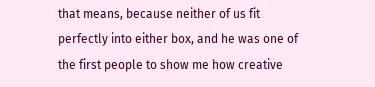that means, because neither of us fit perfectly into either box, and he was one of the first people to show me how creative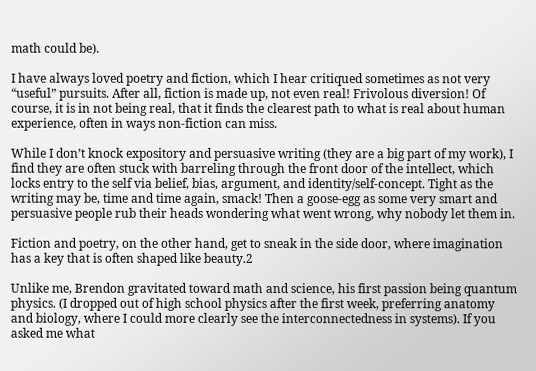math could be).

I have always loved poetry and fiction, which I hear critiqued sometimes as not very “useful” pursuits. After all, fiction is made up, not even real! Frivolous diversion! Of course, it is in not being real, that it finds the clearest path to what is real about human experience, often in ways non-fiction can miss.

While I don’t knock expository and persuasive writing (they are a big part of my work), I find they are often stuck with barreling through the front door of the intellect, which locks entry to the self via belief, bias, argument, and identity/self-concept. Tight as the writing may be, time and time again, smack! Then a goose-egg as some very smart and persuasive people rub their heads wondering what went wrong, why nobody let them in.

Fiction and poetry, on the other hand, get to sneak in the side door, where imagination has a key that is often shaped like beauty.2

Unlike me, Brendon gravitated toward math and science, his first passion being quantum physics. (I dropped out of high school physics after the first week, preferring anatomy and biology, where I could more clearly see the interconnectedness in systems). If you asked me what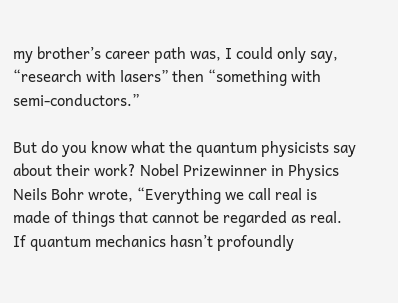my brother’s career path was, I could only say, “research with lasers” then “something with semi-conductors.”

But do you know what the quantum physicists say about their work? Nobel Prizewinner in Physics Neils Bohr wrote, “Everything we call real is made of things that cannot be regarded as real. If quantum mechanics hasn’t profoundly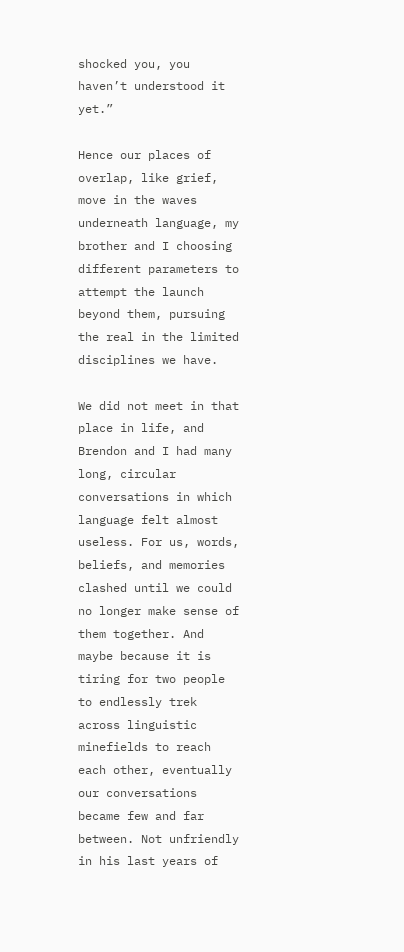shocked you, you haven’t understood it yet.”

Hence our places of overlap, like grief, move in the waves underneath language, my brother and I choosing different parameters to attempt the launch beyond them, pursuing the real in the limited disciplines we have.

We did not meet in that place in life, and Brendon and I had many long, circular conversations in which language felt almost useless. For us, words, beliefs, and memories clashed until we could no longer make sense of them together. And maybe because it is tiring for two people to endlessly trek across linguistic minefields to reach each other, eventually our conversations became few and far between. Not unfriendly in his last years of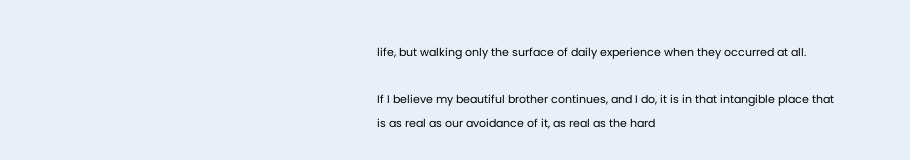life, but walking only the surface of daily experience when they occurred at all.

If I believe my beautiful brother continues, and I do, it is in that intangible place that is as real as our avoidance of it, as real as the hard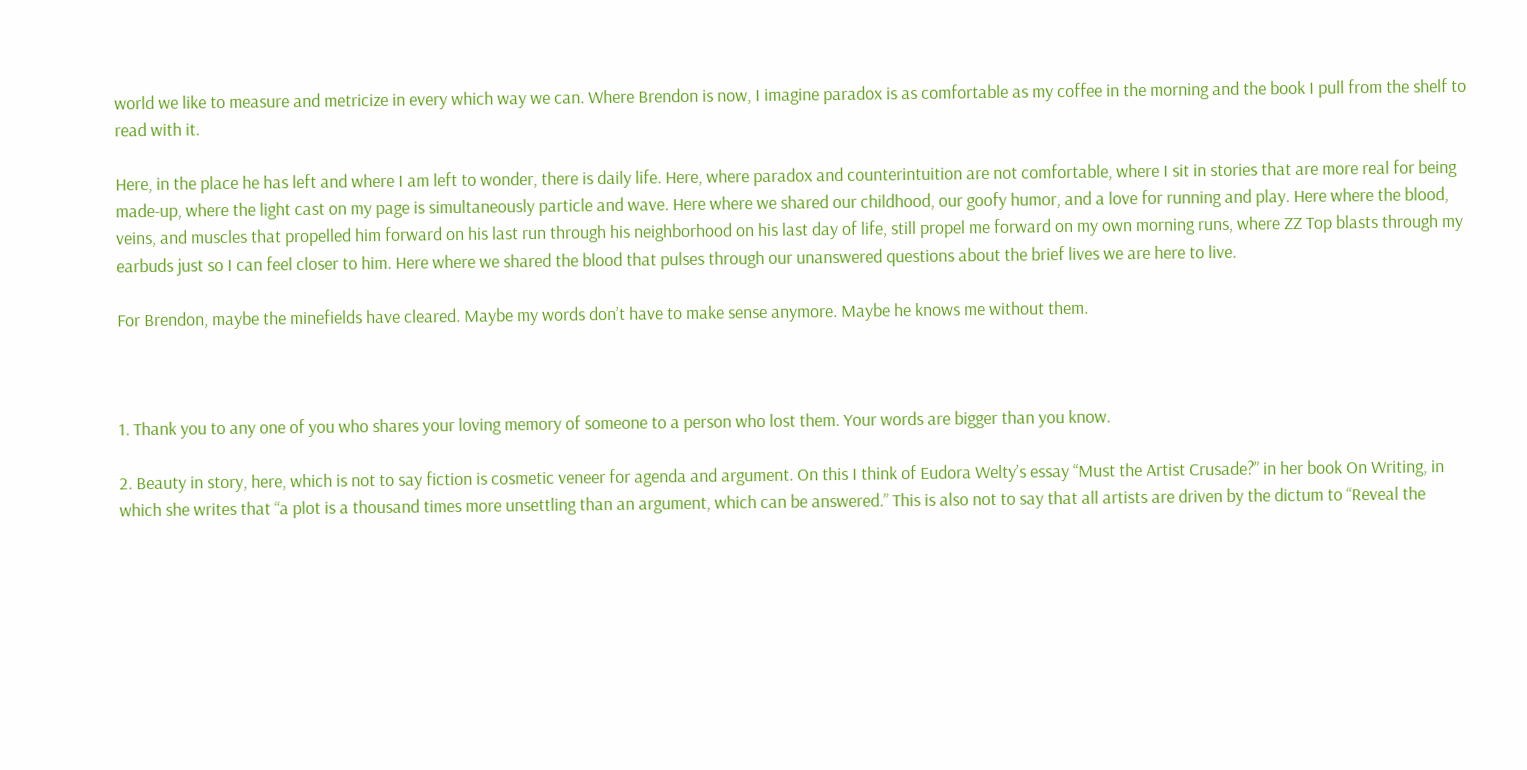world we like to measure and metricize in every which way we can. Where Brendon is now, I imagine paradox is as comfortable as my coffee in the morning and the book I pull from the shelf to read with it.

Here, in the place he has left and where I am left to wonder, there is daily life. Here, where paradox and counterintuition are not comfortable, where I sit in stories that are more real for being made-up, where the light cast on my page is simultaneously particle and wave. Here where we shared our childhood, our goofy humor, and a love for running and play. Here where the blood, veins, and muscles that propelled him forward on his last run through his neighborhood on his last day of life, still propel me forward on my own morning runs, where ZZ Top blasts through my earbuds just so I can feel closer to him. Here where we shared the blood that pulses through our unanswered questions about the brief lives we are here to live.

For Brendon, maybe the minefields have cleared. Maybe my words don’t have to make sense anymore. Maybe he knows me without them.



1. Thank you to any one of you who shares your loving memory of someone to a person who lost them. Your words are bigger than you know.

2. Beauty in story, here, which is not to say fiction is cosmetic veneer for agenda and argument. On this I think of Eudora Welty’s essay “Must the Artist Crusade?” in her book On Writing, in which she writes that “a plot is a thousand times more unsettling than an argument, which can be answered.” This is also not to say that all artists are driven by the dictum to “Reveal the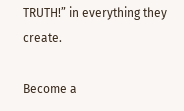TRUTH!” in everything they create.

Become a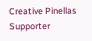Creative Pinellas Supporter